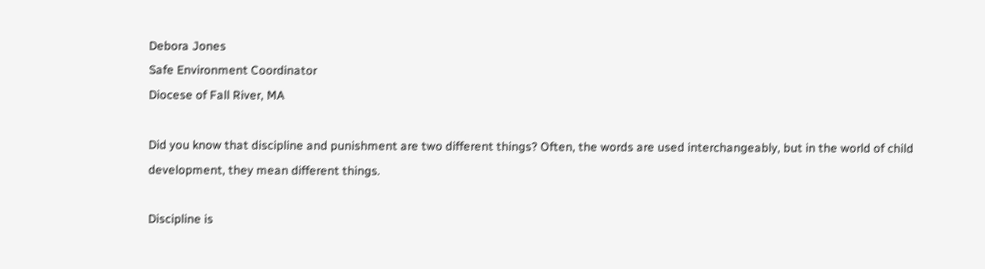Debora Jones
Safe Environment Coordinator
Diocese of Fall River, MA

Did you know that discipline and punishment are two different things? Often, the words are used interchangeably, but in the world of child development, they mean different things.

Discipline is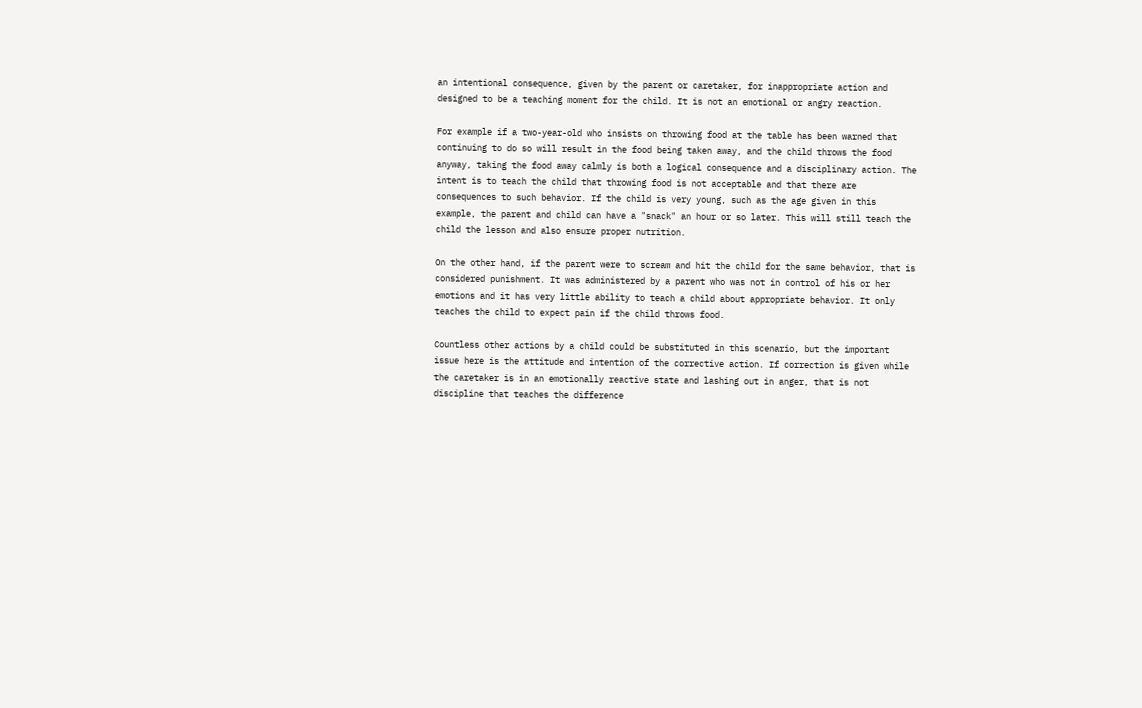an intentional consequence, given by the parent or caretaker, for inappropriate action and designed to be a teaching moment for the child. It is not an emotional or angry reaction.

For example if a two-year-old who insists on throwing food at the table has been warned that continuing to do so will result in the food being taken away, and the child throws the food anyway, taking the food away calmly is both a logical consequence and a disciplinary action. The intent is to teach the child that throwing food is not acceptable and that there are consequences to such behavior. If the child is very young, such as the age given in this example, the parent and child can have a "snack" an hour or so later. This will still teach the child the lesson and also ensure proper nutrition.

On the other hand, if the parent were to scream and hit the child for the same behavior, that is considered punishment. It was administered by a parent who was not in control of his or her emotions and it has very little ability to teach a child about appropriate behavior. It only teaches the child to expect pain if the child throws food.

Countless other actions by a child could be substituted in this scenario, but the important issue here is the attitude and intention of the corrective action. If correction is given while the caretaker is in an emotionally reactive state and lashing out in anger, that is not discipline that teaches the difference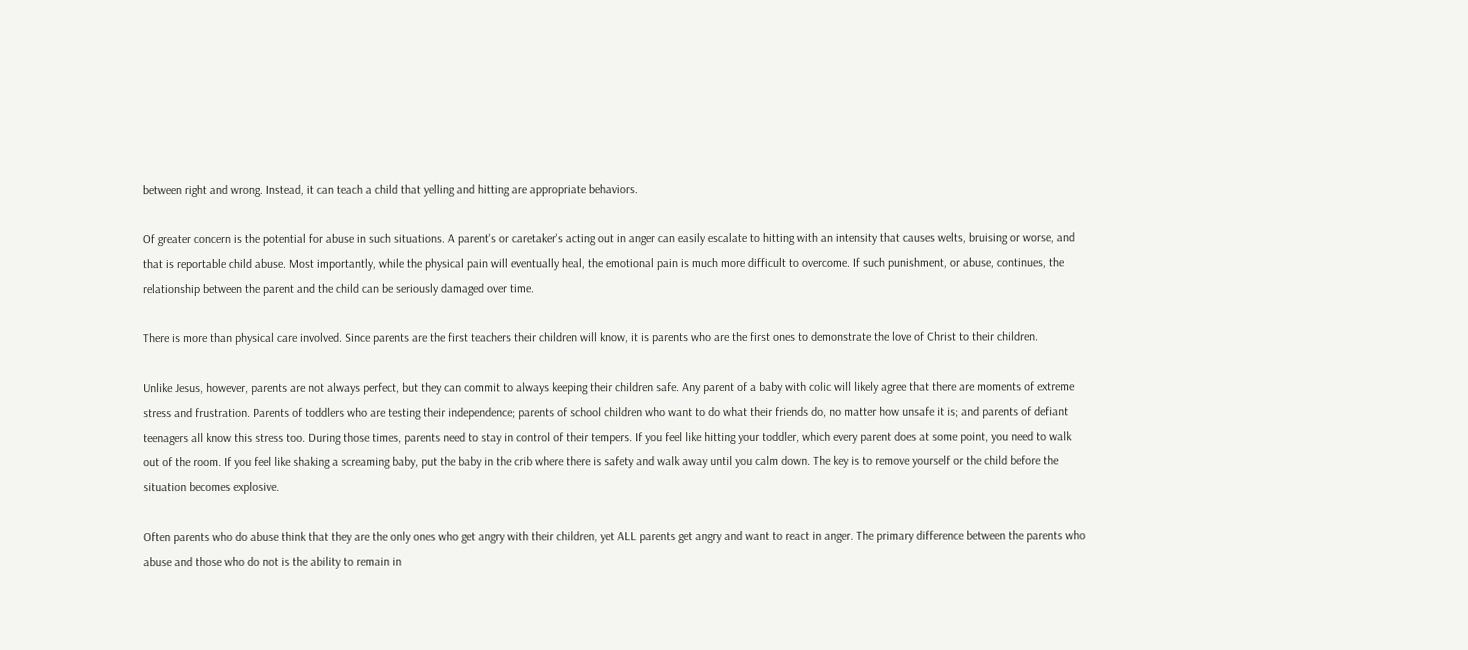between right and wrong. Instead, it can teach a child that yelling and hitting are appropriate behaviors.

Of greater concern is the potential for abuse in such situations. A parent's or caretaker's acting out in anger can easily escalate to hitting with an intensity that causes welts, bruising or worse, and that is reportable child abuse. Most importantly, while the physical pain will eventually heal, the emotional pain is much more difficult to overcome. If such punishment, or abuse, continues, the relationship between the parent and the child can be seriously damaged over time.

There is more than physical care involved. Since parents are the first teachers their children will know, it is parents who are the first ones to demonstrate the love of Christ to their children.

Unlike Jesus, however, parents are not always perfect, but they can commit to always keeping their children safe. Any parent of a baby with colic will likely agree that there are moments of extreme stress and frustration. Parents of toddlers who are testing their independence; parents of school children who want to do what their friends do, no matter how unsafe it is; and parents of defiant teenagers all know this stress too. During those times, parents need to stay in control of their tempers. If you feel like hitting your toddler, which every parent does at some point, you need to walk out of the room. If you feel like shaking a screaming baby, put the baby in the crib where there is safety and walk away until you calm down. The key is to remove yourself or the child before the situation becomes explosive.

Often parents who do abuse think that they are the only ones who get angry with their children, yet ALL parents get angry and want to react in anger. The primary difference between the parents who abuse and those who do not is the ability to remain in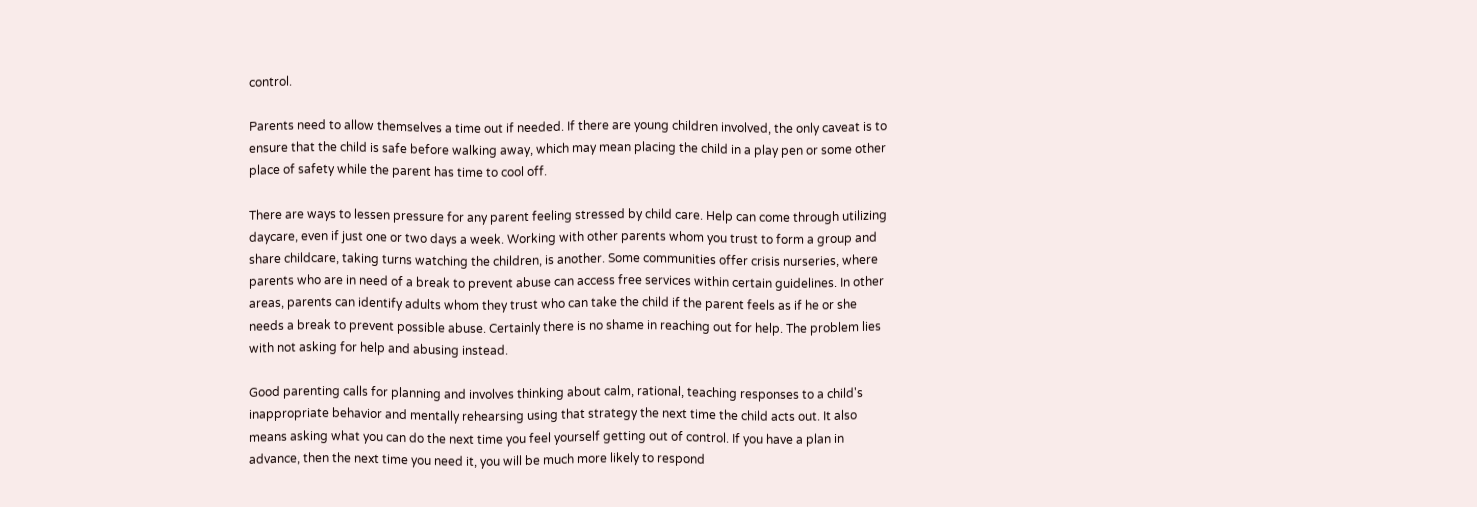control.

Parents need to allow themselves a time out if needed. If there are young children involved, the only caveat is to ensure that the child is safe before walking away, which may mean placing the child in a play pen or some other place of safety while the parent has time to cool off.

There are ways to lessen pressure for any parent feeling stressed by child care. Help can come through utilizing daycare, even if just one or two days a week. Working with other parents whom you trust to form a group and share childcare, taking turns watching the children, is another. Some communities offer crisis nurseries, where parents who are in need of a break to prevent abuse can access free services within certain guidelines. In other areas, parents can identify adults whom they trust who can take the child if the parent feels as if he or she needs a break to prevent possible abuse. Certainly there is no shame in reaching out for help. The problem lies with not asking for help and abusing instead.

Good parenting calls for planning and involves thinking about calm, rational, teaching responses to a child's inappropriate behavior and mentally rehearsing using that strategy the next time the child acts out. It also means asking what you can do the next time you feel yourself getting out of control. If you have a plan in advance, then the next time you need it, you will be much more likely to respond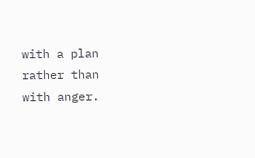with a plan rather than with anger.